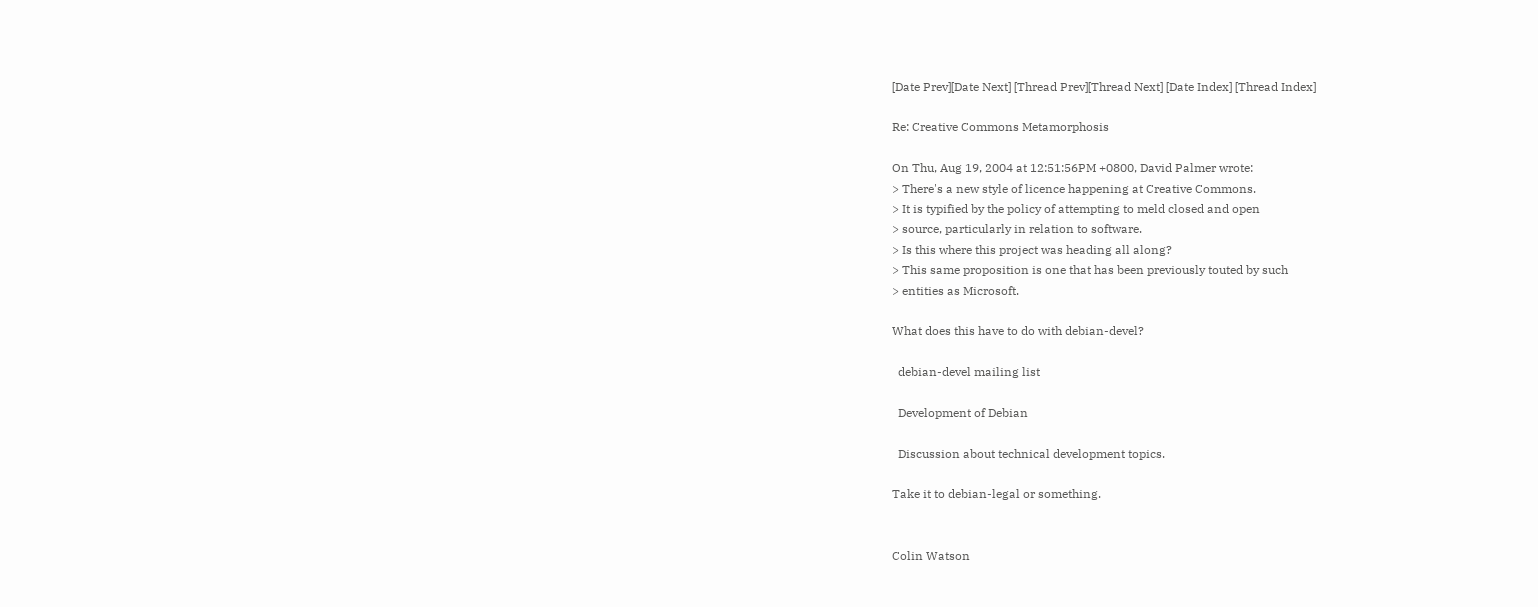[Date Prev][Date Next] [Thread Prev][Thread Next] [Date Index] [Thread Index]

Re: Creative Commons Metamorphosis

On Thu, Aug 19, 2004 at 12:51:56PM +0800, David Palmer wrote:
> There's a new style of licence happening at Creative Commons.
> It is typified by the policy of attempting to meld closed and open
> source, particularly in relation to software.
> Is this where this project was heading all along?
> This same proposition is one that has been previously touted by such
> entities as Microsoft.

What does this have to do with debian-devel?

  debian-devel mailing list

  Development of Debian

  Discussion about technical development topics.

Take it to debian-legal or something.


Colin Watson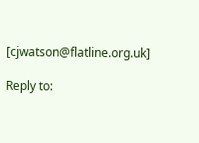[cjwatson@flatline.org.uk]

Reply to: